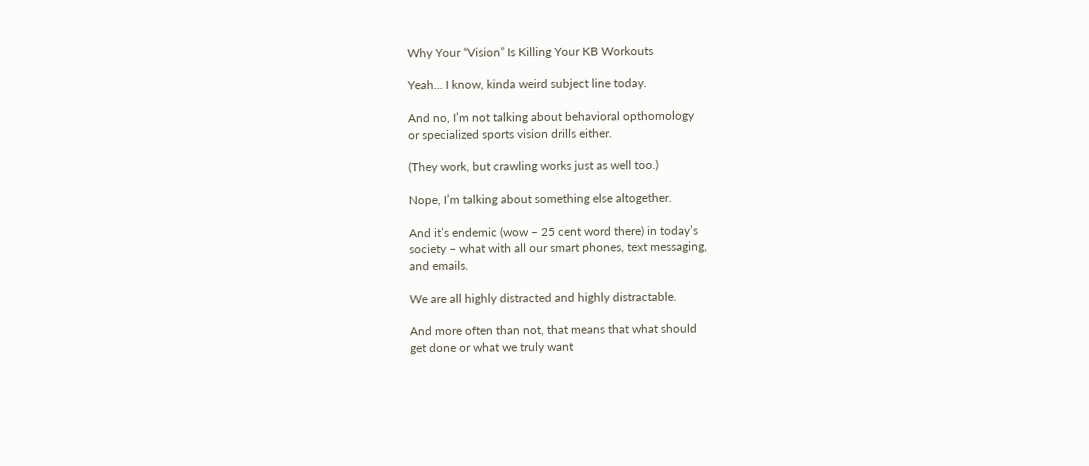Why Your “Vision” Is Killing Your KB Workouts

Yeah… I know, kinda weird subject line today.

And no, I’m not talking about behavioral opthomology
or specialized sports vision drills either.

(They work, but crawling works just as well too.)

Nope, I’m talking about something else altogether.

And it’s endemic (wow – 25 cent word there) in today’s
society – what with all our smart phones, text messaging,
and emails.

We are all highly distracted and highly distractable.

And more often than not, that means that what should
get done or what we truly want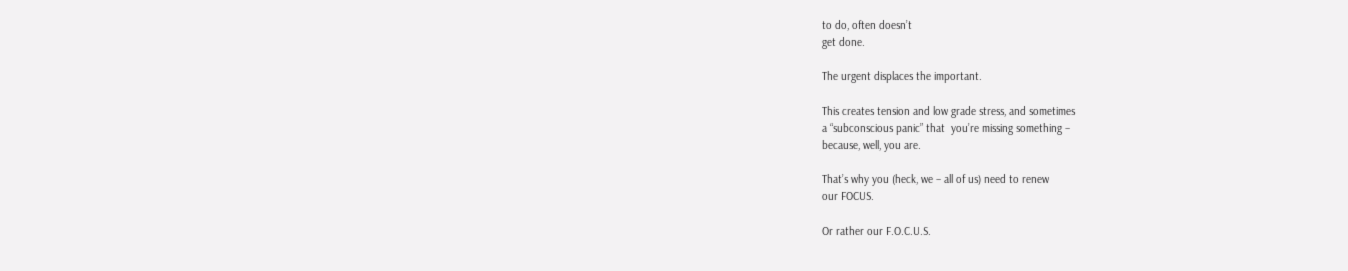to do, often doesn’t
get done.

The urgent displaces the important.

This creates tension and low grade stress, and sometimes
a “subconscious panic” that  you’re missing something –
because, well, you are.

That’s why you (heck, we – all of us) need to renew
our FOCUS.

Or rather our F.O.C.U.S.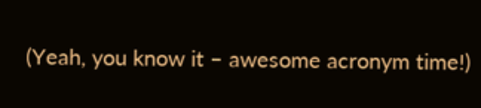(Yeah, you know it – awesome acronym time!)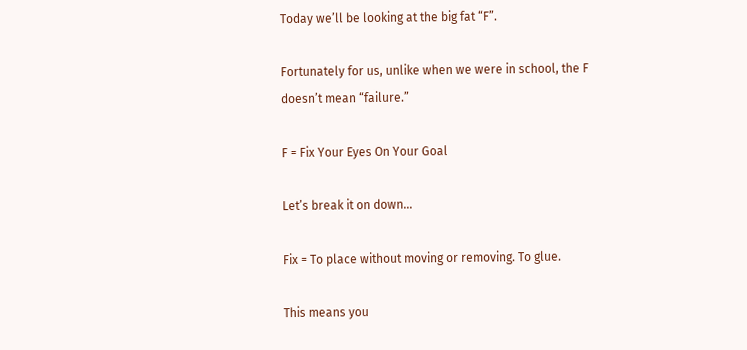Today we’ll be looking at the big fat “F”.

Fortunately for us, unlike when we were in school, the F
doesn’t mean “failure.”

F = Fix Your Eyes On Your Goal

Let’s break it on down…

Fix = To place without moving or removing. To glue.

This means you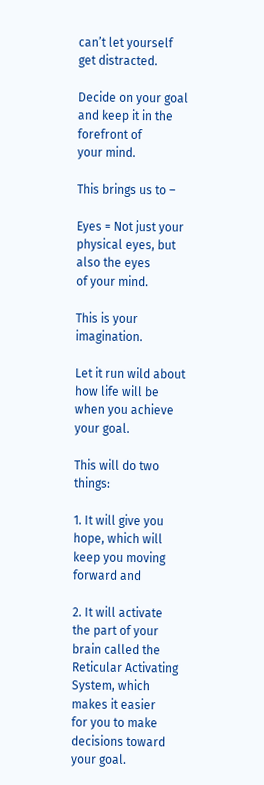can’t let yourself get distracted.

Decide on your goal and keep it in the forefront of
your mind.

This brings us to –

Eyes = Not just your physical eyes, but also the eyes
of your mind.

This is your imagination.

Let it run wild about how life will be when you achieve
your goal.

This will do two things:

1. It will give you hope, which will keep you moving
forward and

2. It will activate the part of your brain called the
Reticular Activating System, which makes it easier
for you to make decisions toward your goal.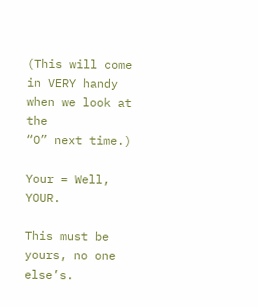(This will come in VERY handy when we look at the
“O” next time.)

Your = Well, YOUR.

This must be yours, no one else’s.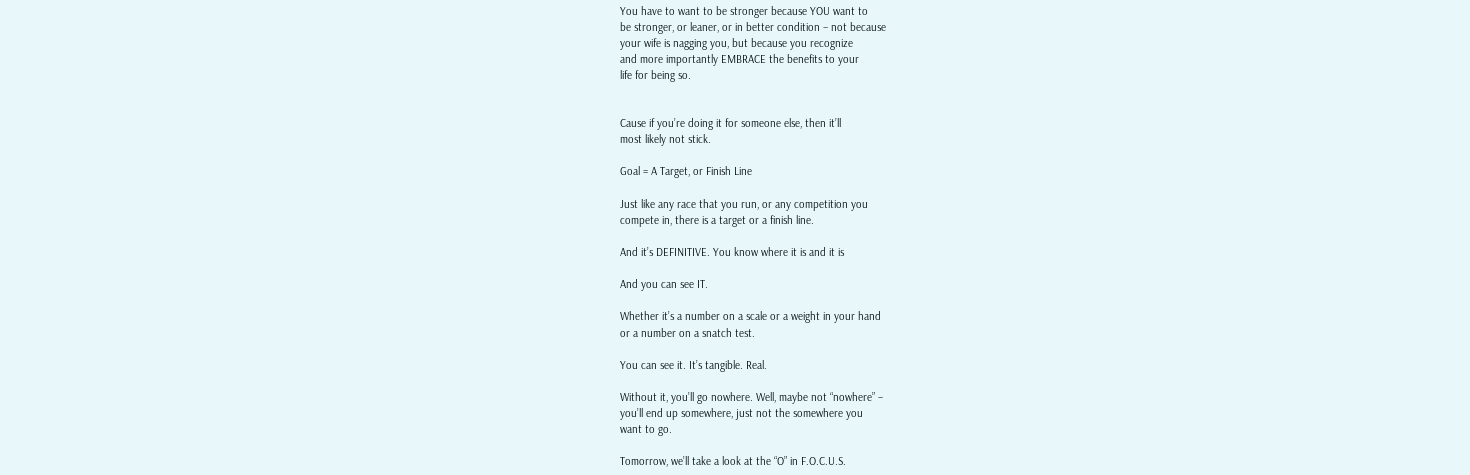You have to want to be stronger because YOU want to
be stronger, or leaner, or in better condition – not because
your wife is nagging you, but because you recognize
and more importantly EMBRACE the benefits to your
life for being so.


Cause if you’re doing it for someone else, then it’ll
most likely not stick.

Goal = A Target, or Finish Line

Just like any race that you run, or any competition you
compete in, there is a target or a finish line.

And it’s DEFINITIVE. You know where it is and it is

And you can see IT.

Whether it’s a number on a scale or a weight in your hand
or a number on a snatch test.

You can see it. It’s tangible. Real.

Without it, you’ll go nowhere. Well, maybe not “nowhere” –
you’ll end up somewhere, just not the somewhere you
want to go.

Tomorrow, we’ll take a look at the “O” in F.O.C.U.S.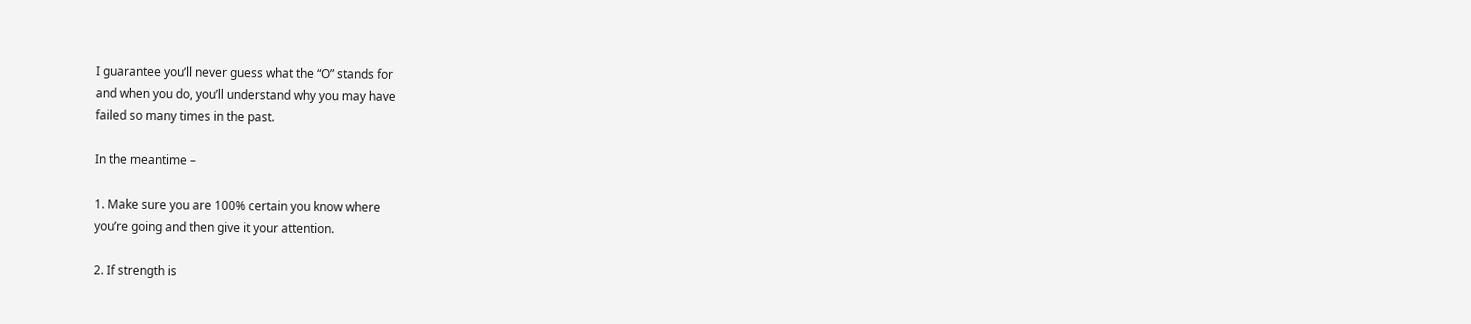I guarantee you’ll never guess what the “O” stands for
and when you do, you’ll understand why you may have
failed so many times in the past.

In the meantime –

1. Make sure you are 100% certain you know where
you’re going and then give it your attention.

2. If strength is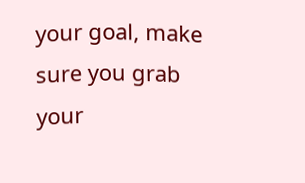your goal, make sure you grab your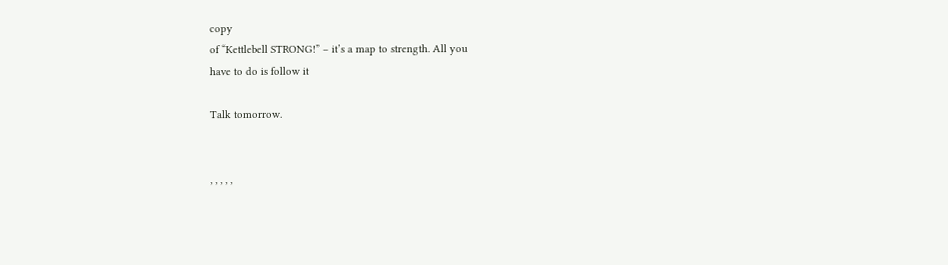copy
of “Kettlebell STRONG!” – it’s a map to strength. All you
have to do is follow it

Talk tomorrow.


, , , , ,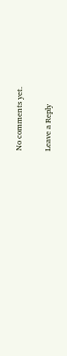No comments yet.

Leave a Reply